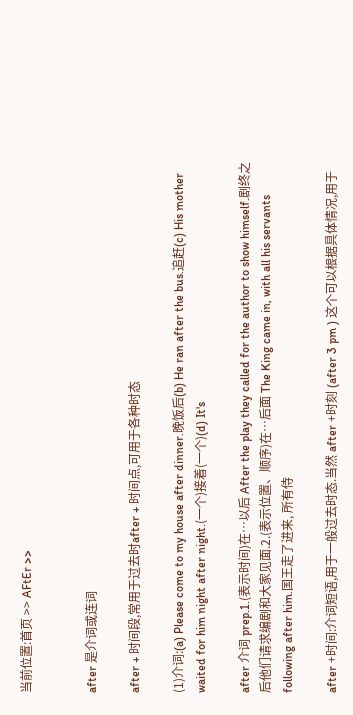当前位置:首页 >> AFtEr >>


after 是介词或连词

after + 时间段,常用于过去时after + 时间点,可用于各种时态

(1)介词:(a) Please come to my house after dinner.晚饭后(b) He ran after the bus.追赶(c) His mother waited for him night after night.(一个)接着(一个)(d) It's

after 介词 prep.1.(表示时间)在…以后 After the play they called for the author to show himself.剧终之后他们请求编剧和大家见面.2.(表示位置、顺序)在…后面 The King came in, with all his servants following after him.国王走了进来, 所有侍

after +时间:介词短语,用于一般过去时态.当然 after +时刻 (after 3 pm ) 这个可以根据具体情况,用于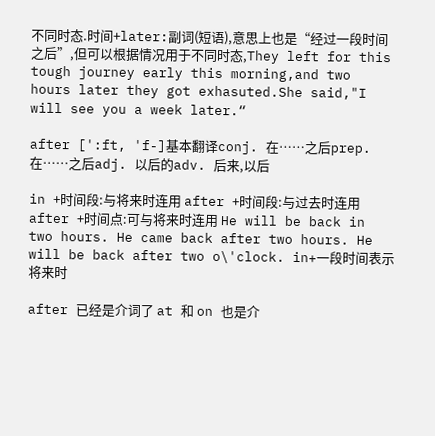不同时态.时间+later:副词(短语),意思上也是“经过一段时间之后”,但可以根据情况用于不同时态,They left for this tough journey early this morning,and two hours later they got exhasuted.She said,"I will see you a week later.“

after [':ft, 'f-]基本翻译conj. 在……之后prep. 在……之后adj. 以后的adv. 后来,以后

in +时间段:与将来时连用 after +时间段:与过去时连用 after +时间点:可与将来时连用 He will be back in two hours. He came back after two hours. He will be back after two o\'clock. in+一段时间表示将来时

after 已经是介词了 at 和 on 也是介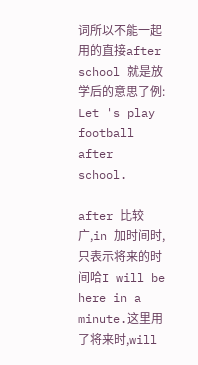词所以不能一起用的直接after school 就是放学后的意思了例: Let 's play football after school.

after 比较广,in 加时间时,只表示将来的时间哈I will be here in a minute.这里用了将来时,will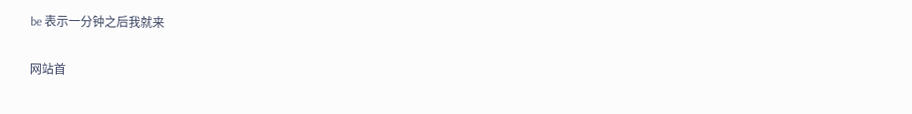be 表示一分钟之后我就来

网站首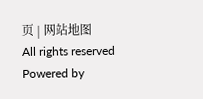页 | 网站地图
All rights reserved Powered by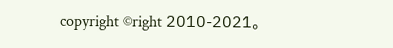copyright ©right 2010-2021。